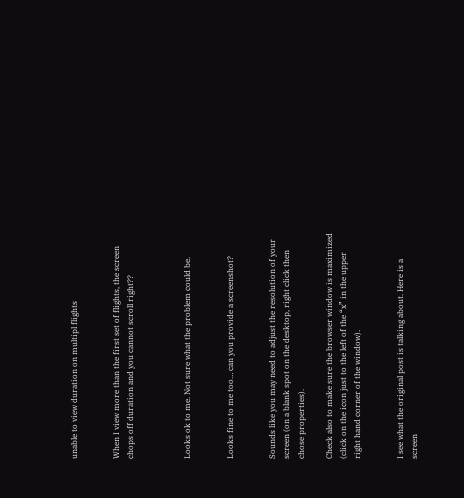unable to view duration on multipl flights


When I view more than the first set of flights, the screen chops off duration and you cannot scroll right??



Looks ok to me. Not sure what the problem could be.


Looks fine to me too… can you provide a screenshot?


Sounds like you may need to adjust the resolution of your screen (on a blank spot on the desktop, right click then chose properties).

Check also to make sure the browser window is maximized (click on the icon just to the left of the “x” in the upper right hand corner of the window).


I see what the original post is talking about. Here is a screen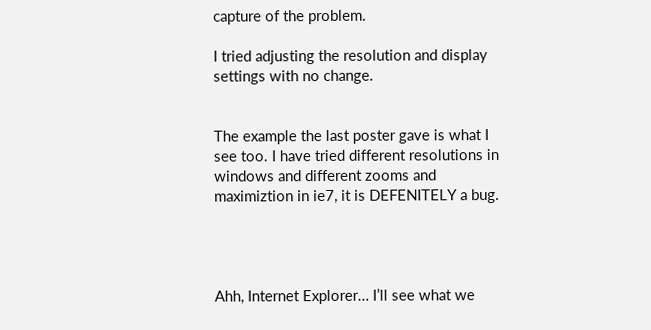capture of the problem.

I tried adjusting the resolution and display settings with no change.


The example the last poster gave is what I see too. I have tried different resolutions in windows and different zooms and maximiztion in ie7, it is DEFENITELY a bug.




Ahh, Internet Explorer… I’ll see what we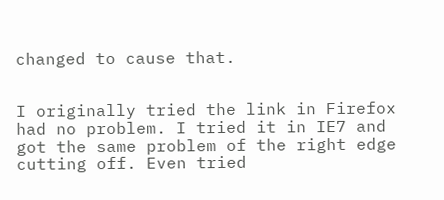changed to cause that.


I originally tried the link in Firefox had no problem. I tried it in IE7 and got the same problem of the right edge cutting off. Even tried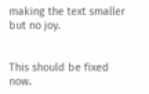making the text smaller but no joy.


This should be fixed now.